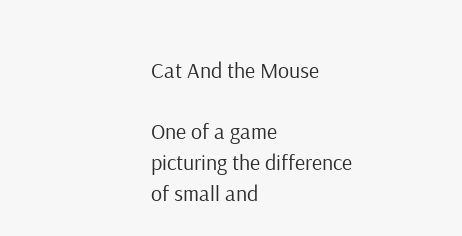Cat And the Mouse

One of a game
picturing the difference
of small and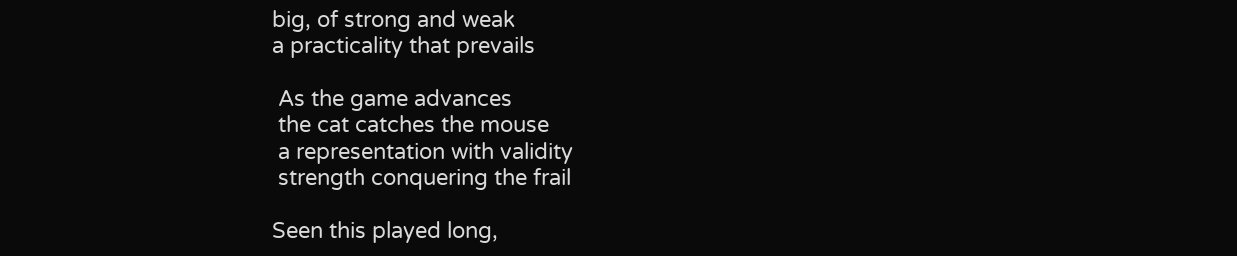big, of strong and weak
a practicality that prevails

 As the game advances
 the cat catches the mouse
 a representation with validity
 strength conquering the frail

Seen this played long,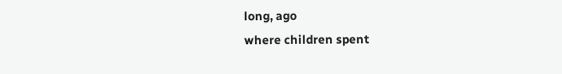long, ago
where children spent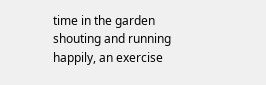time in the garden
shouting and running happily, an exercise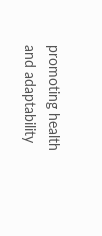promoting health and adaptability